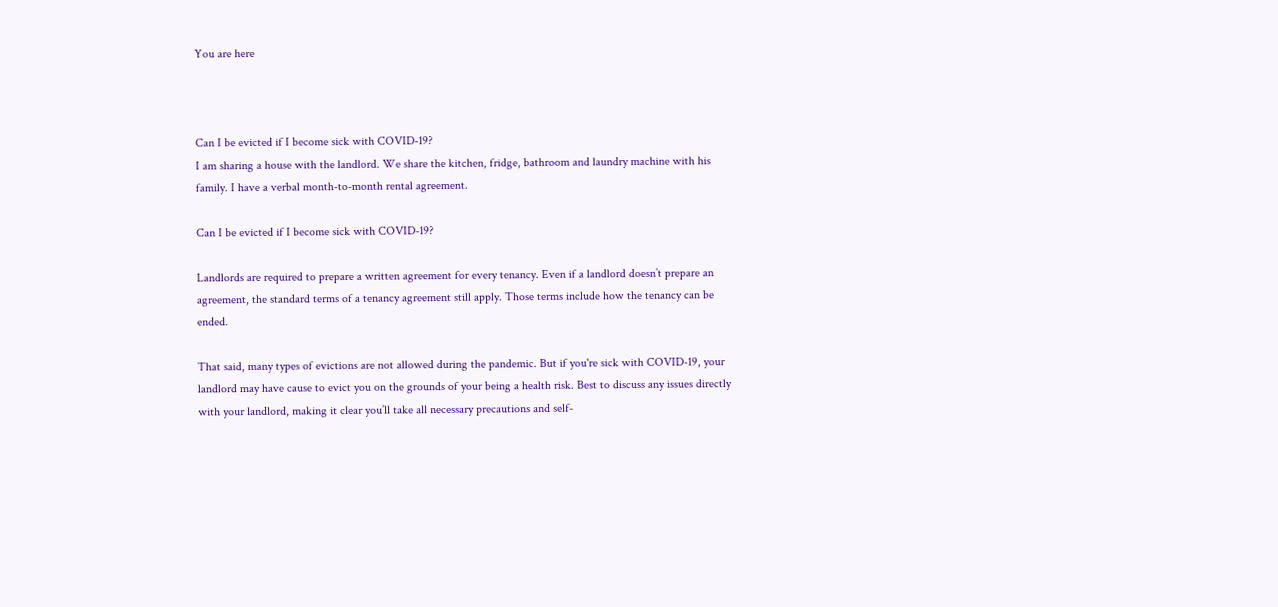You are here



Can I be evicted if I become sick with COVID-19?
I am sharing a house with the landlord. We share the kitchen, fridge, bathroom and laundry machine with his family. I have a verbal month-to-month rental agreement.

Can I be evicted if I become sick with COVID-19?

Landlords are required to prepare a written agreement for every tenancy. Even if a landlord doesn’t prepare an agreement, the standard terms of a tenancy agreement still apply. Those terms include how the tenancy can be ended.

That said, many types of evictions are not allowed during the pandemic. But if you're sick with COVID-19, your landlord may have cause to evict you on the grounds of your being a health risk. Best to discuss any issues directly with your landlord, making it clear you’ll take all necessary precautions and self-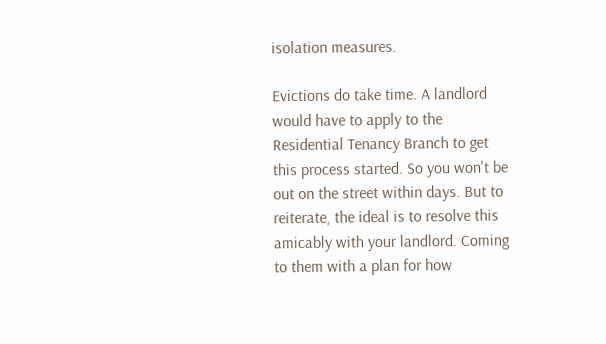isolation measures.

Evictions do take time. A landlord would have to apply to the Residential Tenancy Branch to get this process started. So you won't be out on the street within days. But to reiterate, the ideal is to resolve this amicably with your landlord. Coming to them with a plan for how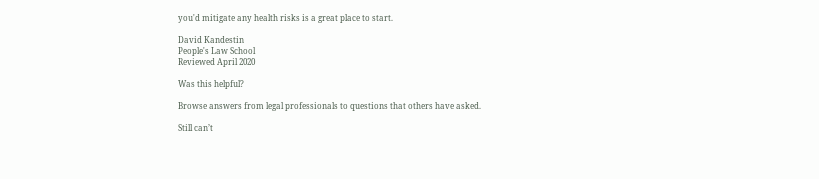you'd mitigate any health risks is a great place to start.

David Kandestin
People's Law School
Reviewed April 2020

Was this helpful?

Browse answers from legal professionals to questions that others have asked.

Still can’t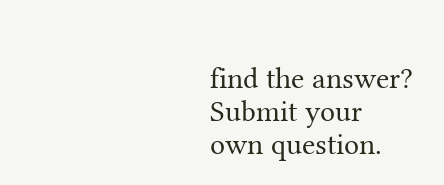find the answer? Submit your own question.